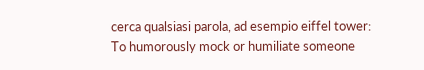cerca qualsiasi parola, ad esempio eiffel tower:
To humorously mock or humiliate someone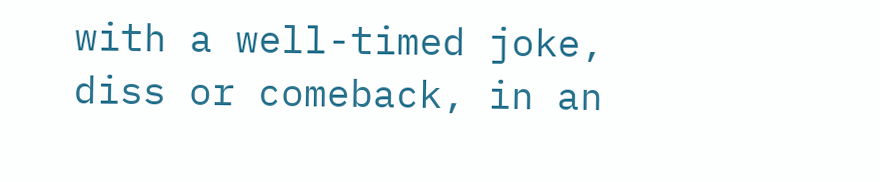with a well-timed joke, diss or comeback, in an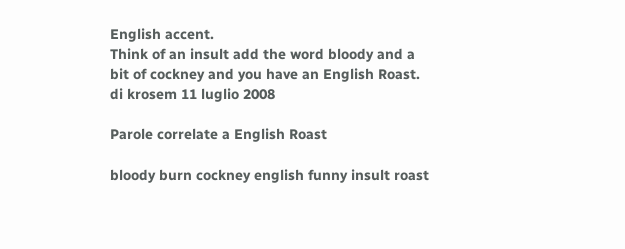English accent.
Think of an insult add the word bloody and a bit of cockney and you have an English Roast.
di krosem 11 luglio 2008

Parole correlate a English Roast

bloody burn cockney english funny insult roast